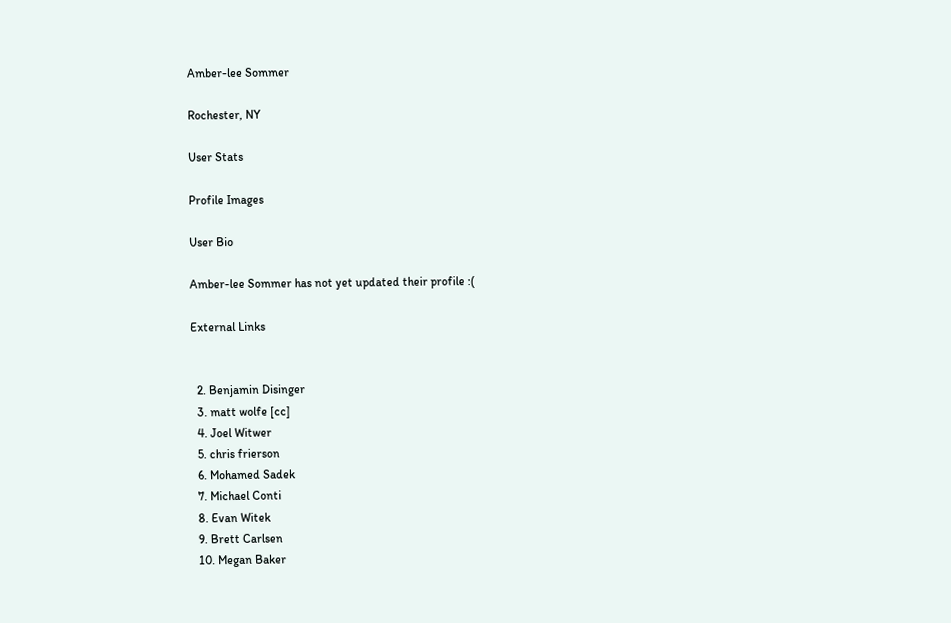Amber-lee Sommer

Rochester, NY

User Stats

Profile Images

User Bio

Amber-lee Sommer has not yet updated their profile :(

External Links


  2. Benjamin Disinger
  3. matt wolfe [cc]
  4. Joel Witwer
  5. chris frierson
  6. Mohamed Sadek
  7. Michael Conti
  8. Evan Witek
  9. Brett Carlsen
  10. Megan Baker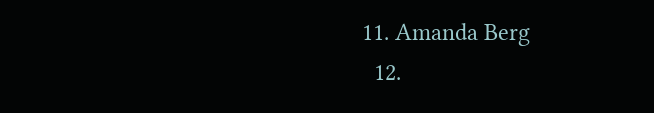11. Amanda Berg
  12.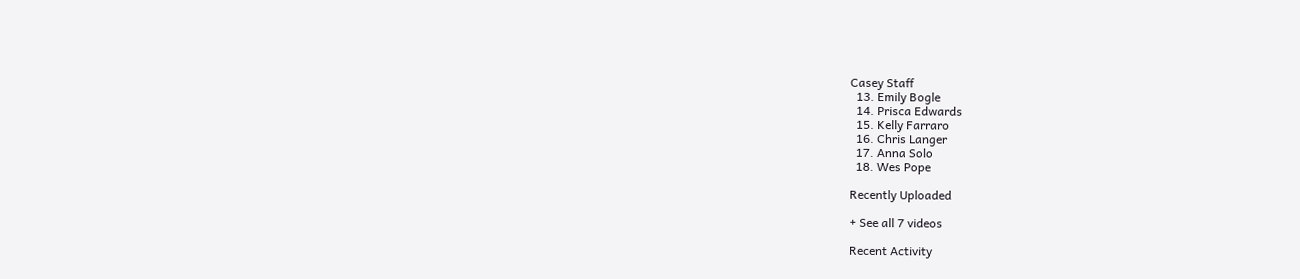Casey Staff
  13. Emily Bogle
  14. Prisca Edwards
  15. Kelly Farraro
  16. Chris Langer
  17. Anna Solo
  18. Wes Pope

Recently Uploaded

+ See all 7 videos

Recent Activity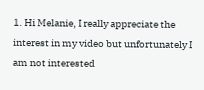1. Hi Melanie, I really appreciate the interest in my video but unfortunately I am not interested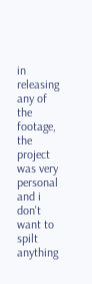in releasing any of the footage, the project was very personal and i don't want to spilt anything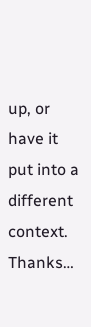up, or have it put into a different context. Thanks…